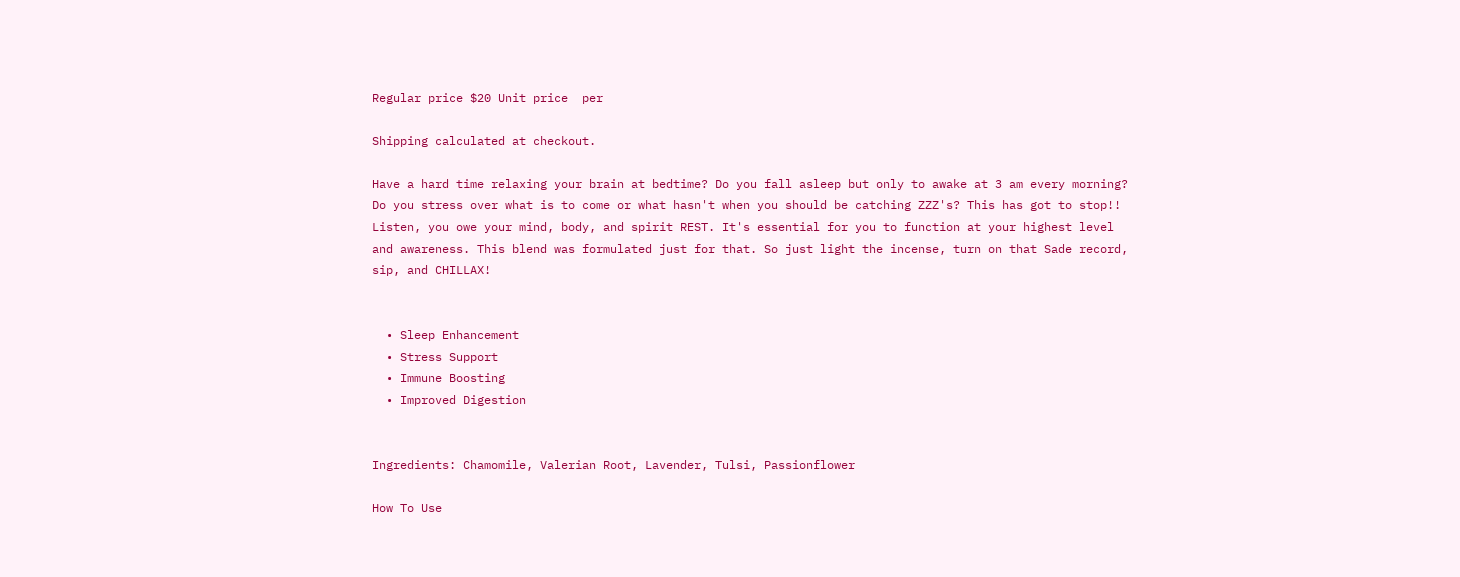Regular price $20 Unit price  per

Shipping calculated at checkout.

Have a hard time relaxing your brain at bedtime? Do you fall asleep but only to awake at 3 am every morning? Do you stress over what is to come or what hasn't when you should be catching ZZZ's? This has got to stop!! Listen, you owe your mind, body, and spirit REST. It's essential for you to function at your highest level and awareness. This blend was formulated just for that. So just light the incense, turn on that Sade record, sip, and CHILLAX!


  • Sleep Enhancement
  • Stress Support
  • Immune Boosting
  • Improved Digestion


Ingredients: Chamomile, Valerian Root, Lavender, Tulsi, Passionflower

How To Use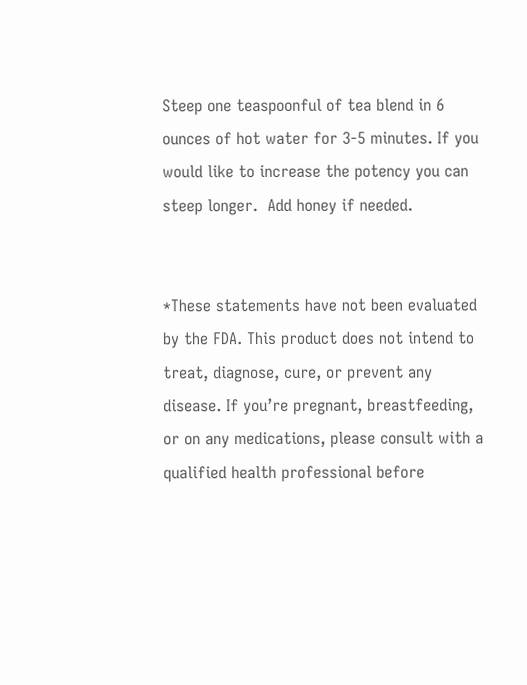Steep one teaspoonful of tea blend in 6 ounces of hot water for 3-5 minutes. If you would like to increase the potency you can steep longer.  Add honey if needed.


*These statements have not been evaluated by the FDA. This product does not intend to treat, diagnose, cure, or prevent any disease. If you’re pregnant, breastfeeding, or on any medications, please consult with a qualified health professional before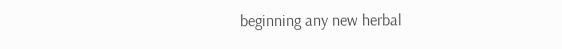beginning any new herbal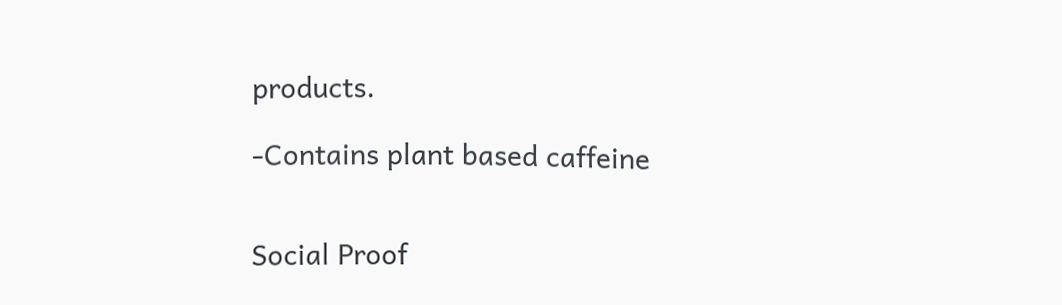products.

-Contains plant based caffeine


Social Proof